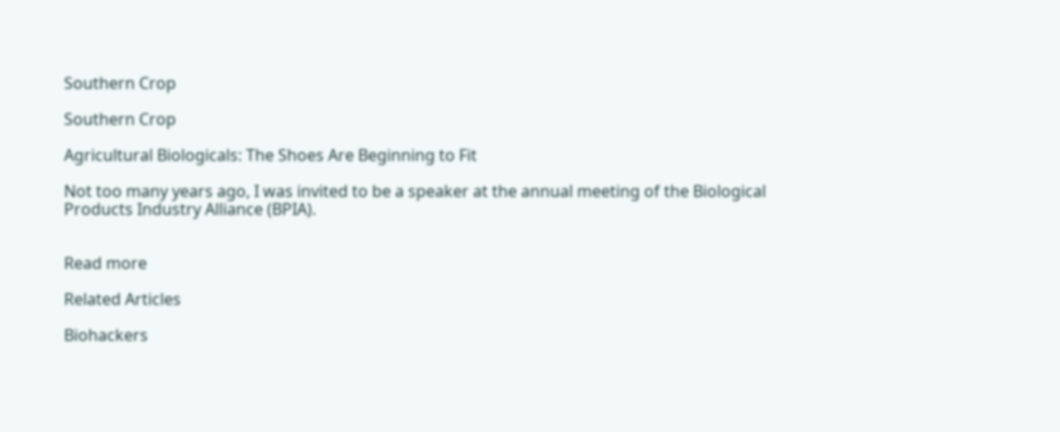Southern Crop

Southern Crop

Agricultural Biologicals: The Shoes Are Beginning to Fit

Not too many years ago, I was invited to be a speaker at the annual meeting of the Biological Products Industry Alliance (BPIA).


Read more

Related Articles

Biohackers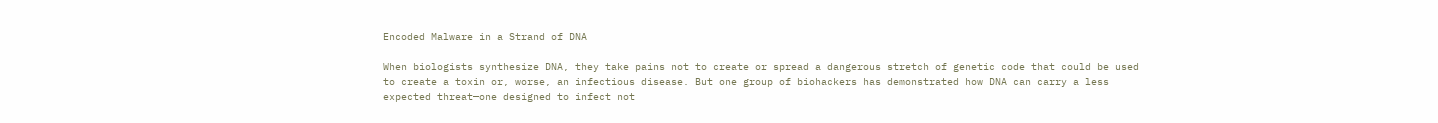Encoded Malware in a Strand of DNA

When biologists synthesize DNA, they take pains not to create or spread a dangerous stretch of genetic code that could be used to create a toxin or, worse, an infectious disease. But one group of biohackers has demonstrated how DNA can carry a less expected threat—one designed to infect not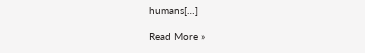humans[…]

Read More »